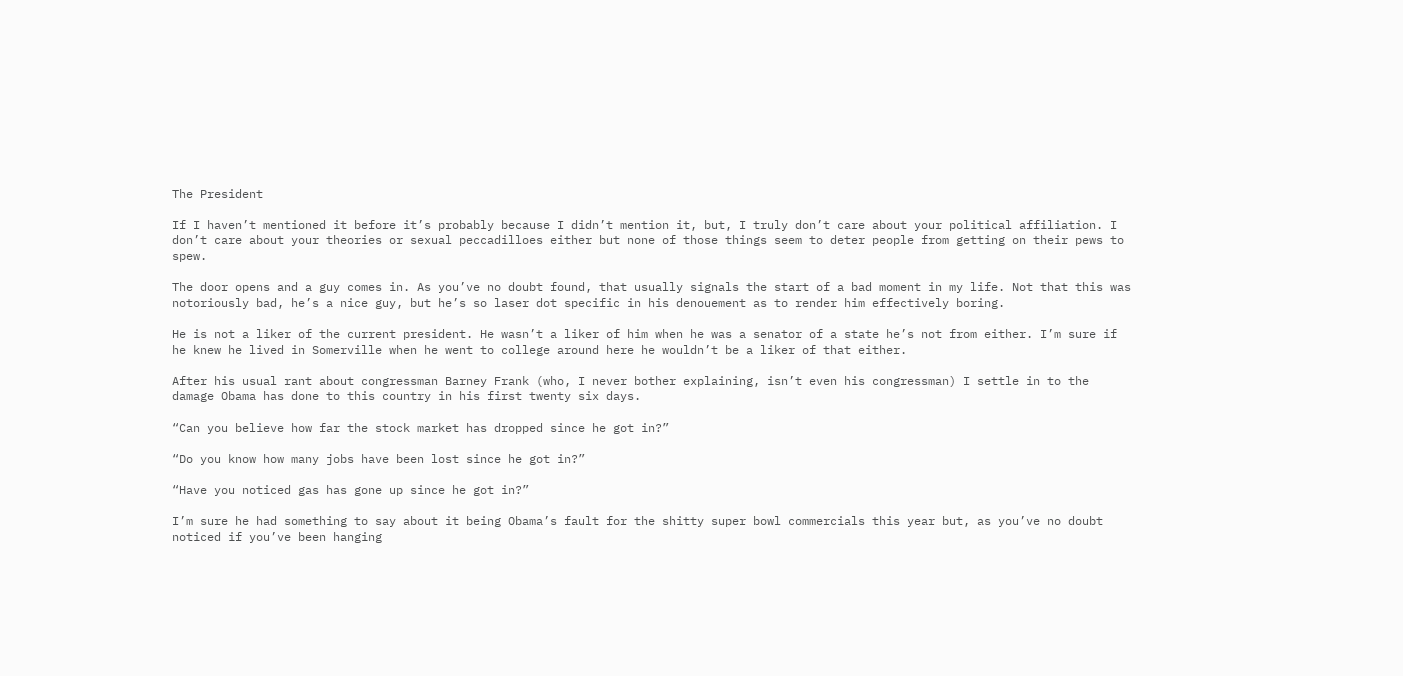The President

If I haven’t mentioned it before it’s probably because I didn’t mention it, but, I truly don’t care about your political affiliation. I don’t care about your theories or sexual peccadilloes either but none of those things seem to deter people from getting on their pews to spew.

The door opens and a guy comes in. As you’ve no doubt found, that usually signals the start of a bad moment in my life. Not that this was notoriously bad, he’s a nice guy, but he’s so laser dot specific in his denouement as to render him effectively boring.

He is not a liker of the current president. He wasn’t a liker of him when he was a senator of a state he’s not from either. I’m sure if he knew he lived in Somerville when he went to college around here he wouldn’t be a liker of that either.

After his usual rant about congressman Barney Frank (who, I never bother explaining, isn’t even his congressman) I settle in to the damage Obama has done to this country in his first twenty six days.

“Can you believe how far the stock market has dropped since he got in?”

“Do you know how many jobs have been lost since he got in?”

“Have you noticed gas has gone up since he got in?”

I’m sure he had something to say about it being Obama’s fault for the shitty super bowl commercials this year but, as you’ve no doubt noticed if you’ve been hanging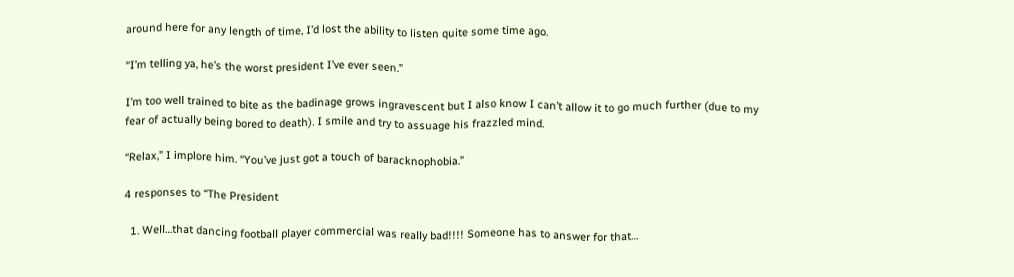around here for any length of time, I’d lost the ability to listen quite some time ago.

“I’m telling ya, he’s the worst president I’ve ever seen.”

I’m too well trained to bite as the badinage grows ingravescent but I also know I can’t allow it to go much further (due to my fear of actually being bored to death). I smile and try to assuage his frazzled mind.

“Relax,” I implore him. “You’ve just got a touch of baracknophobia.”

4 responses to “The President

  1. Well…that dancing football player commercial was really bad!!!! Someone has to answer for that…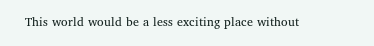This world would be a less exciting place without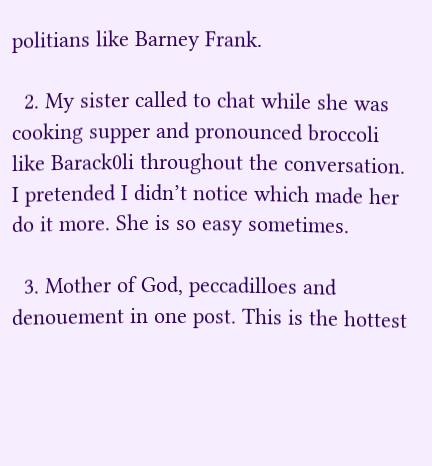politians like Barney Frank.

  2. My sister called to chat while she was cooking supper and pronounced broccoli like Barack0li throughout the conversation. I pretended I didn’t notice which made her do it more. She is so easy sometimes.

  3. Mother of God, peccadilloes and denouement in one post. This is the hottest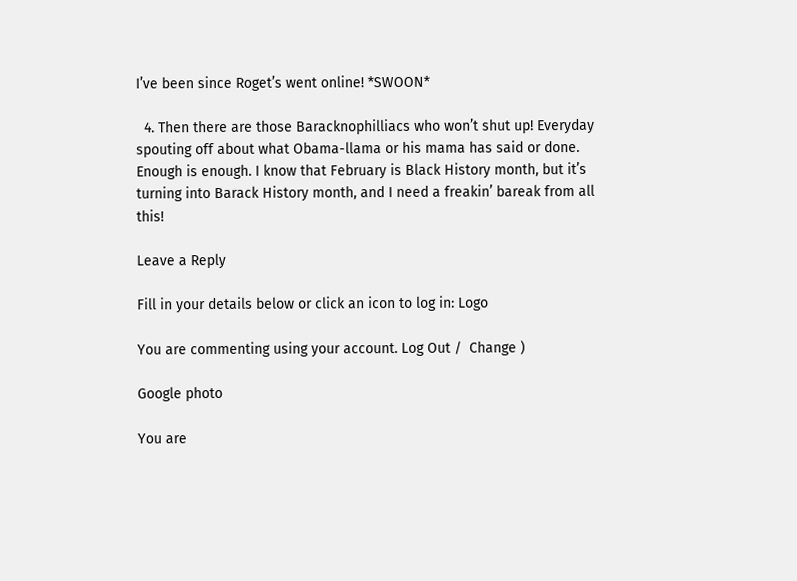I’ve been since Roget’s went online! *SWOON*

  4. Then there are those Baracknophilliacs who won’t shut up! Everyday spouting off about what Obama-llama or his mama has said or done. Enough is enough. I know that February is Black History month, but it’s turning into Barack History month, and I need a freakin’ bareak from all this!

Leave a Reply

Fill in your details below or click an icon to log in: Logo

You are commenting using your account. Log Out /  Change )

Google photo

You are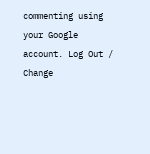commenting using your Google account. Log Out /  Change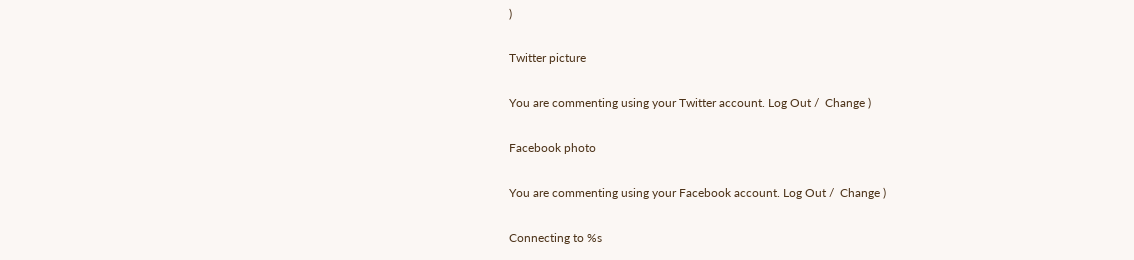)

Twitter picture

You are commenting using your Twitter account. Log Out /  Change )

Facebook photo

You are commenting using your Facebook account. Log Out /  Change )

Connecting to %s